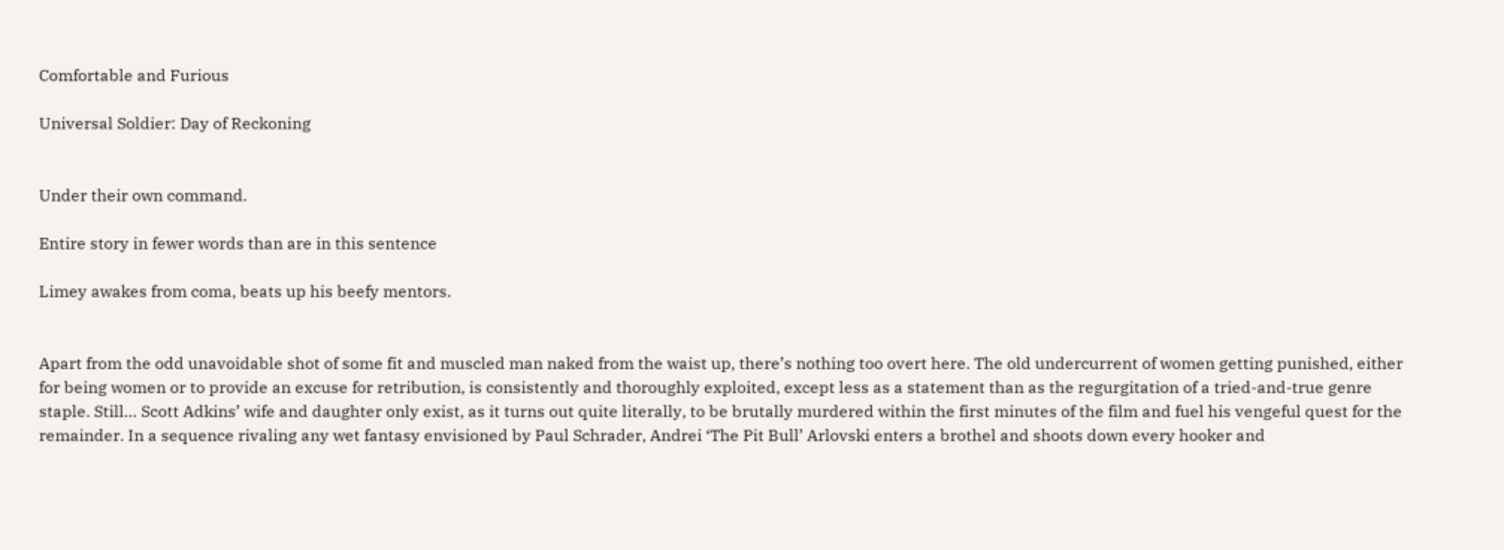Comfortable and Furious

Universal Soldier: Day of Reckoning


Under their own command.

Entire story in fewer words than are in this sentence

Limey awakes from coma, beats up his beefy mentors.


Apart from the odd unavoidable shot of some fit and muscled man naked from the waist up, there’s nothing too overt here. The old undercurrent of women getting punished, either for being women or to provide an excuse for retribution, is consistently and thoroughly exploited, except less as a statement than as the regurgitation of a tried-and-true genre staple. Still… Scott Adkins’ wife and daughter only exist, as it turns out quite literally, to be brutally murdered within the first minutes of the film and fuel his vengeful quest for the remainder. In a sequence rivaling any wet fantasy envisioned by Paul Schrader, Andrei ‘The Pit Bull’ Arlovski enters a brothel and shoots down every hooker and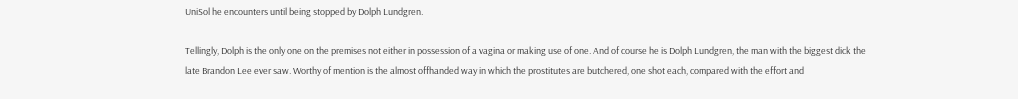UniSol he encounters until being stopped by Dolph Lundgren.

Tellingly, Dolph is the only one on the premises not either in possession of a vagina or making use of one. And of course he is Dolph Lundgren, the man with the biggest dick the late Brandon Lee ever saw. Worthy of mention is the almost offhanded way in which the prostitutes are butchered, one shot each, compared with the effort and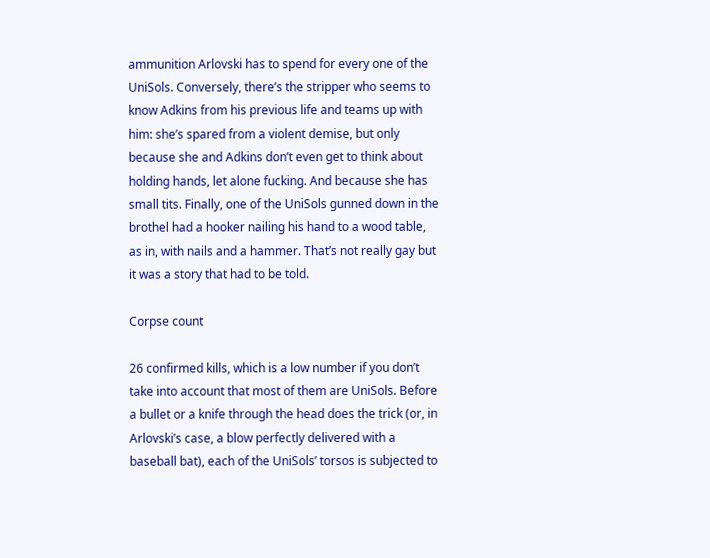ammunition Arlovski has to spend for every one of the UniSols. Conversely, there’s the stripper who seems to know Adkins from his previous life and teams up with him: she’s spared from a violent demise, but only because she and Adkins don’t even get to think about holding hands, let alone fucking. And because she has small tits. Finally, one of the UniSols gunned down in the brothel had a hooker nailing his hand to a wood table, as in, with nails and a hammer. That’s not really gay but it was a story that had to be told.

Corpse count

26 confirmed kills, which is a low number if you don’t take into account that most of them are UniSols. Before a bullet or a knife through the head does the trick (or, in Arlovski’s case, a blow perfectly delivered with a baseball bat), each of the UniSols’ torsos is subjected to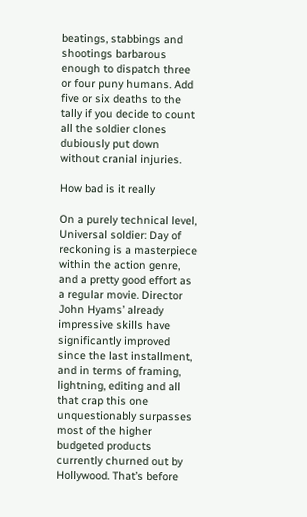beatings, stabbings and shootings barbarous enough to dispatch three or four puny humans. Add five or six deaths to the tally if you decide to count all the soldier clones dubiously put down without cranial injuries.

How bad is it really

On a purely technical level, Universal soldier: Day of reckoning is a masterpiece within the action genre, and a pretty good effort as a regular movie. Director John Hyams’ already impressive skills have significantly improved since the last installment, and in terms of framing, lightning, editing and all that crap this one unquestionably surpasses most of the higher budgeted products currently churned out by Hollywood. That’s before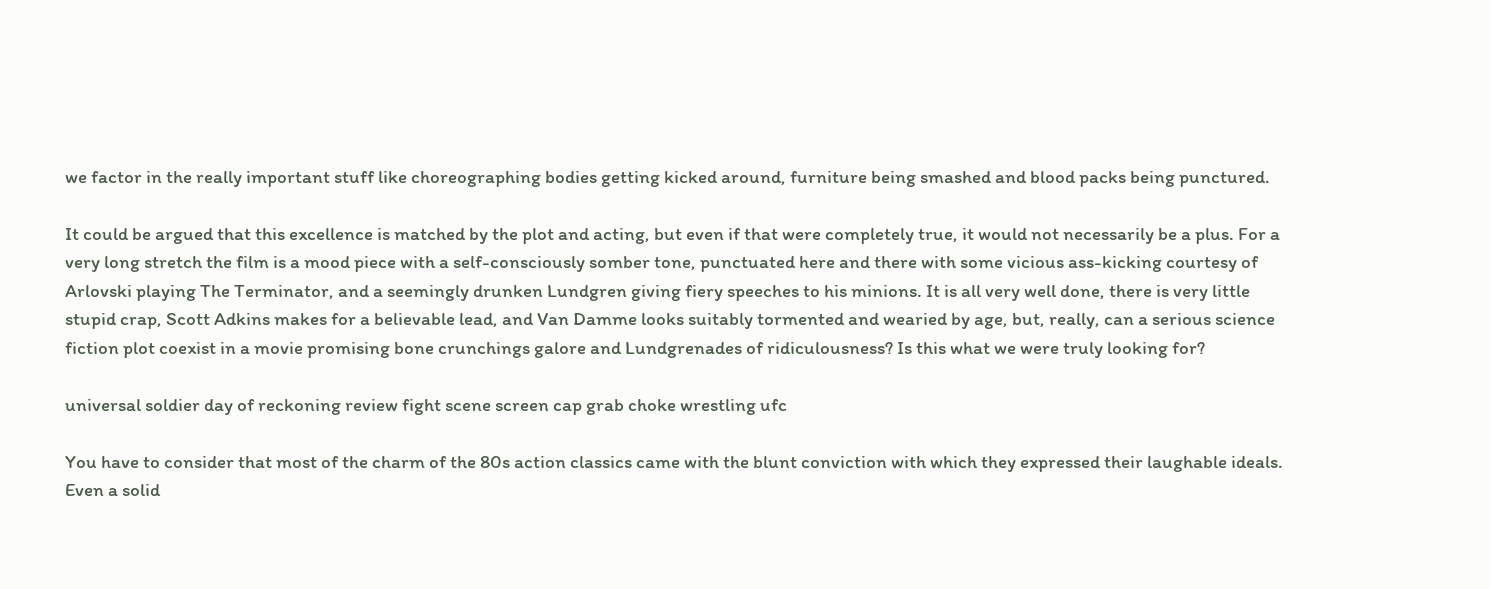we factor in the really important stuff like choreographing bodies getting kicked around, furniture being smashed and blood packs being punctured.

It could be argued that this excellence is matched by the plot and acting, but even if that were completely true, it would not necessarily be a plus. For a very long stretch the film is a mood piece with a self-consciously somber tone, punctuated here and there with some vicious ass-kicking courtesy of Arlovski playing The Terminator, and a seemingly drunken Lundgren giving fiery speeches to his minions. It is all very well done, there is very little stupid crap, Scott Adkins makes for a believable lead, and Van Damme looks suitably tormented and wearied by age, but, really, can a serious science fiction plot coexist in a movie promising bone crunchings galore and Lundgrenades of ridiculousness? Is this what we were truly looking for?

universal soldier day of reckoning review fight scene screen cap grab choke wrestling ufc

You have to consider that most of the charm of the 80s action classics came with the blunt conviction with which they expressed their laughable ideals. Even a solid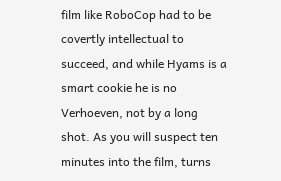film like RoboCop had to be covertly intellectual to succeed, and while Hyams is a smart cookie he is no Verhoeven, not by a long shot. As you will suspect ten minutes into the film, turns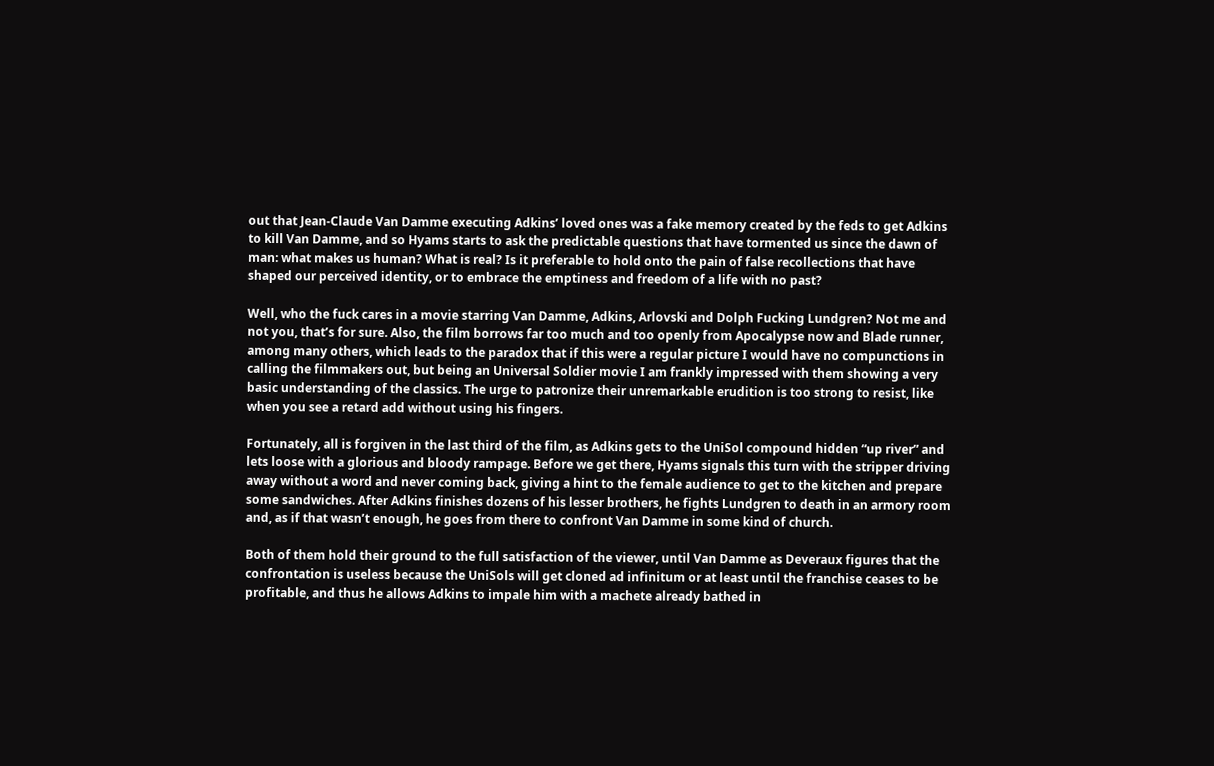out that Jean-Claude Van Damme executing Adkins’ loved ones was a fake memory created by the feds to get Adkins to kill Van Damme, and so Hyams starts to ask the predictable questions that have tormented us since the dawn of man: what makes us human? What is real? Is it preferable to hold onto the pain of false recollections that have shaped our perceived identity, or to embrace the emptiness and freedom of a life with no past?

Well, who the fuck cares in a movie starring Van Damme, Adkins, Arlovski and Dolph Fucking Lundgren? Not me and not you, that’s for sure. Also, the film borrows far too much and too openly from Apocalypse now and Blade runner, among many others, which leads to the paradox that if this were a regular picture I would have no compunctions in calling the filmmakers out, but being an Universal Soldier movie I am frankly impressed with them showing a very basic understanding of the classics. The urge to patronize their unremarkable erudition is too strong to resist, like when you see a retard add without using his fingers.

Fortunately, all is forgiven in the last third of the film, as Adkins gets to the UniSol compound hidden “up river” and lets loose with a glorious and bloody rampage. Before we get there, Hyams signals this turn with the stripper driving away without a word and never coming back, giving a hint to the female audience to get to the kitchen and prepare some sandwiches. After Adkins finishes dozens of his lesser brothers, he fights Lundgren to death in an armory room and, as if that wasn’t enough, he goes from there to confront Van Damme in some kind of church.

Both of them hold their ground to the full satisfaction of the viewer, until Van Damme as Deveraux figures that the confrontation is useless because the UniSols will get cloned ad infinitum or at least until the franchise ceases to be profitable, and thus he allows Adkins to impale him with a machete already bathed in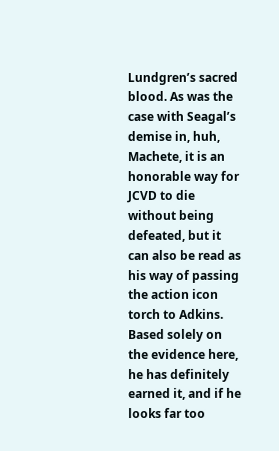Lundgren’s sacred blood. As was the case with Seagal’s demise in, huh, Machete, it is an honorable way for JCVD to die without being defeated, but it can also be read as his way of passing the action icon torch to Adkins. Based solely on the evidence here, he has definitely earned it, and if he looks far too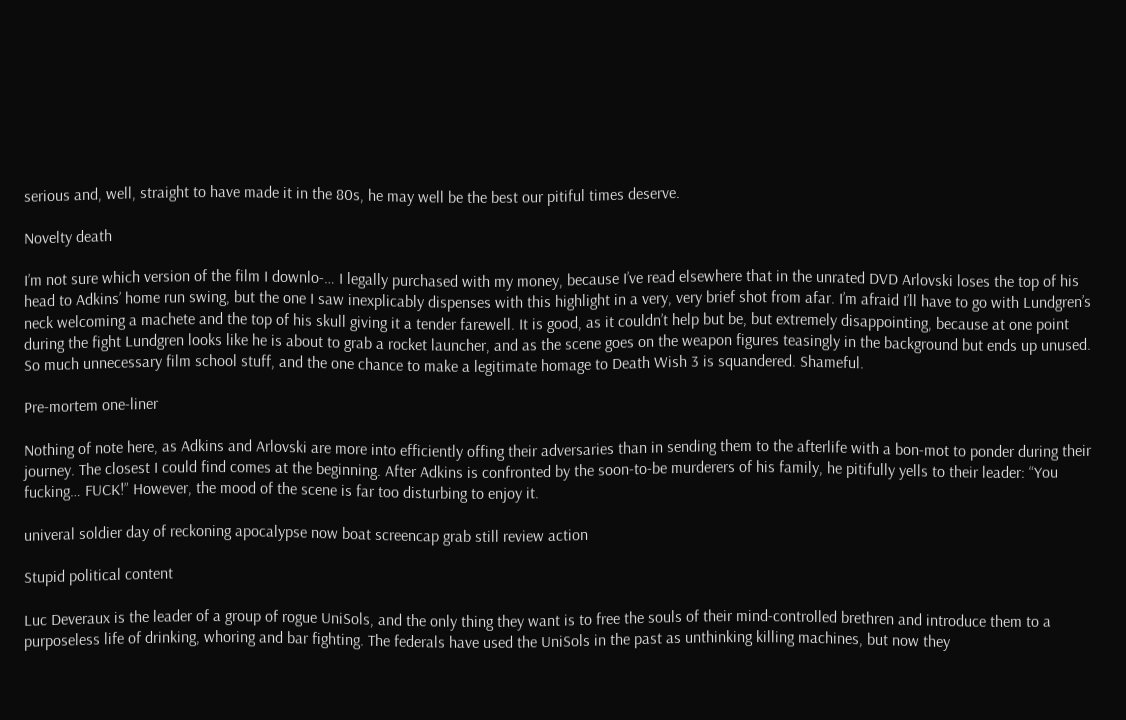serious and, well, straight to have made it in the 80s, he may well be the best our pitiful times deserve.

Novelty death

I’m not sure which version of the film I downlo-… I legally purchased with my money, because I’ve read elsewhere that in the unrated DVD Arlovski loses the top of his head to Adkins’ home run swing, but the one I saw inexplicably dispenses with this highlight in a very, very brief shot from afar. I’m afraid I’ll have to go with Lundgren’s neck welcoming a machete and the top of his skull giving it a tender farewell. It is good, as it couldn’t help but be, but extremely disappointing, because at one point during the fight Lundgren looks like he is about to grab a rocket launcher, and as the scene goes on the weapon figures teasingly in the background but ends up unused. So much unnecessary film school stuff, and the one chance to make a legitimate homage to Death Wish 3 is squandered. Shameful.

Pre-mortem one-liner

Nothing of note here, as Adkins and Arlovski are more into efficiently offing their adversaries than in sending them to the afterlife with a bon-mot to ponder during their journey. The closest I could find comes at the beginning. After Adkins is confronted by the soon-to-be murderers of his family, he pitifully yells to their leader: “You fucking… FUCK!” However, the mood of the scene is far too disturbing to enjoy it.

univeral soldier day of reckoning apocalypse now boat screencap grab still review action

Stupid political content

Luc Deveraux is the leader of a group of rogue UniSols, and the only thing they want is to free the souls of their mind-controlled brethren and introduce them to a purposeless life of drinking, whoring and bar fighting. The federals have used the UniSols in the past as unthinking killing machines, but now they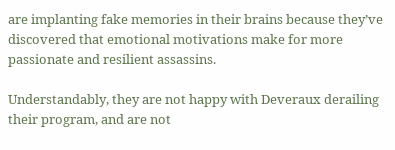are implanting fake memories in their brains because they’ve discovered that emotional motivations make for more passionate and resilient assassins.

Understandably, they are not happy with Deveraux derailing their program, and are not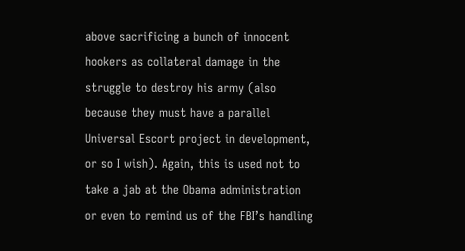above sacrificing a bunch of innocent hookers as collateral damage in the struggle to destroy his army (also because they must have a parallel Universal Escort project in development, or so I wish). Again, this is used not to take a jab at the Obama administration or even to remind us of the FBI’s handling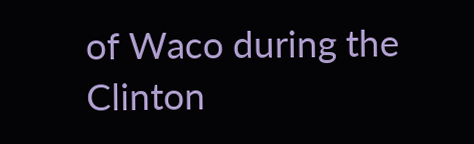of Waco during the Clinton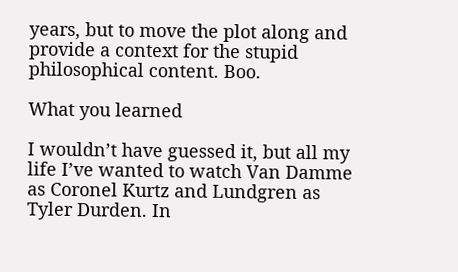years, but to move the plot along and provide a context for the stupid philosophical content. Boo.

What you learned

I wouldn’t have guessed it, but all my life I’ve wanted to watch Van Damme as Coronel Kurtz and Lundgren as Tyler Durden. In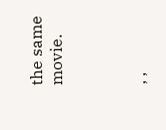the same movie.



, ,